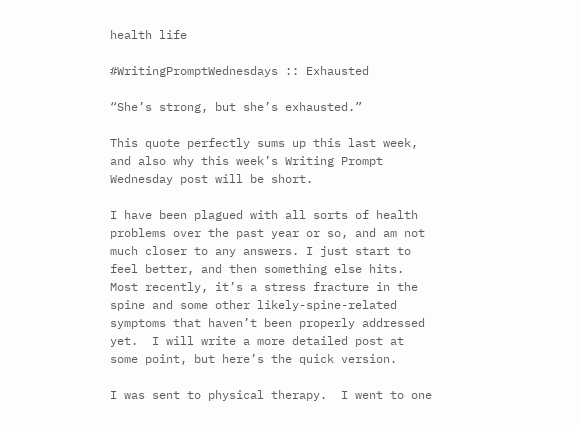health life

#WritingPromptWednesdays :: Exhausted

“She’s strong, but she’s exhausted.”

This quote perfectly sums up this last week, and also why this week’s Writing Prompt Wednesday post will be short.

I have been plagued with all sorts of health problems over the past year or so, and am not much closer to any answers. I just start to feel better, and then something else hits.  Most recently, it’s a stress fracture in the spine and some other likely-spine-related symptoms that haven’t been properly addressed yet.  I will write a more detailed post at some point, but here’s the quick version.

I was sent to physical therapy.  I went to one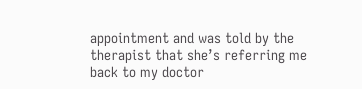appointment and was told by the therapist that she’s referring me back to my doctor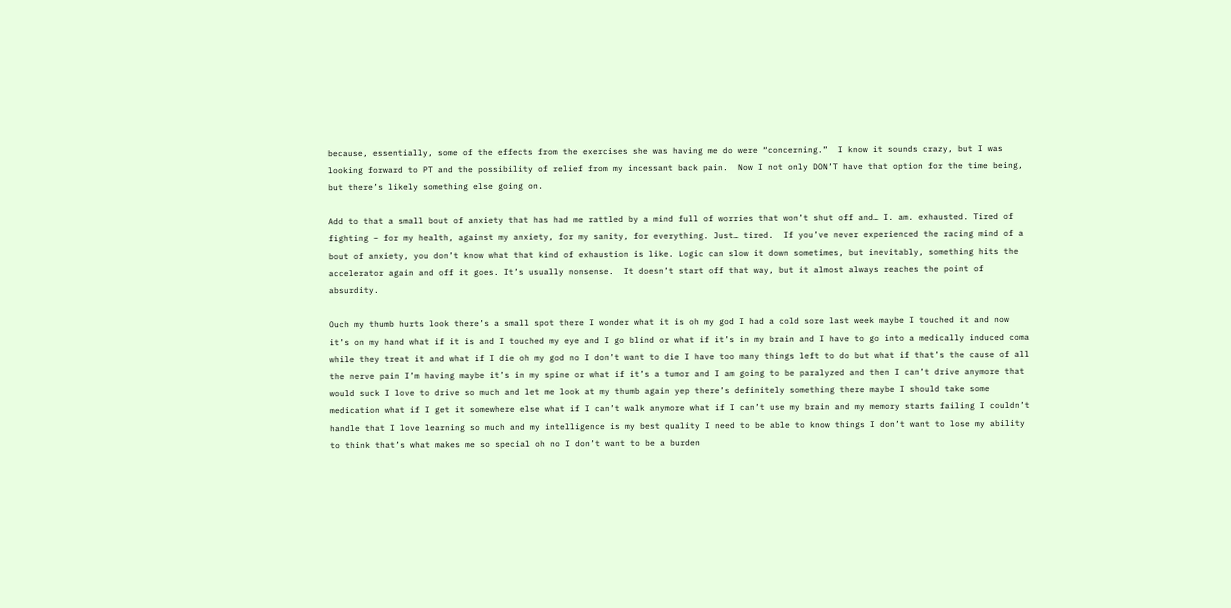because, essentially, some of the effects from the exercises she was having me do were “concerning.”  I know it sounds crazy, but I was looking forward to PT and the possibility of relief from my incessant back pain.  Now I not only DON’T have that option for the time being, but there’s likely something else going on.

Add to that a small bout of anxiety that has had me rattled by a mind full of worries that won’t shut off and… I. am. exhausted. Tired of fighting – for my health, against my anxiety, for my sanity, for everything. Just… tired.  If you’ve never experienced the racing mind of a bout of anxiety, you don’t know what that kind of exhaustion is like. Logic can slow it down sometimes, but inevitably, something hits the accelerator again and off it goes. It’s usually nonsense.  It doesn’t start off that way, but it almost always reaches the point of absurdity.

Ouch my thumb hurts look there’s a small spot there I wonder what it is oh my god I had a cold sore last week maybe I touched it and now it’s on my hand what if it is and I touched my eye and I go blind or what if it’s in my brain and I have to go into a medically induced coma while they treat it and what if I die oh my god no I don’t want to die I have too many things left to do but what if that’s the cause of all the nerve pain I’m having maybe it’s in my spine or what if it’s a tumor and I am going to be paralyzed and then I can’t drive anymore that would suck I love to drive so much and let me look at my thumb again yep there’s definitely something there maybe I should take some medication what if I get it somewhere else what if I can’t walk anymore what if I can’t use my brain and my memory starts failing I couldn’t handle that I love learning so much and my intelligence is my best quality I need to be able to know things I don’t want to lose my ability to think that’s what makes me so special oh no I don’t want to be a burden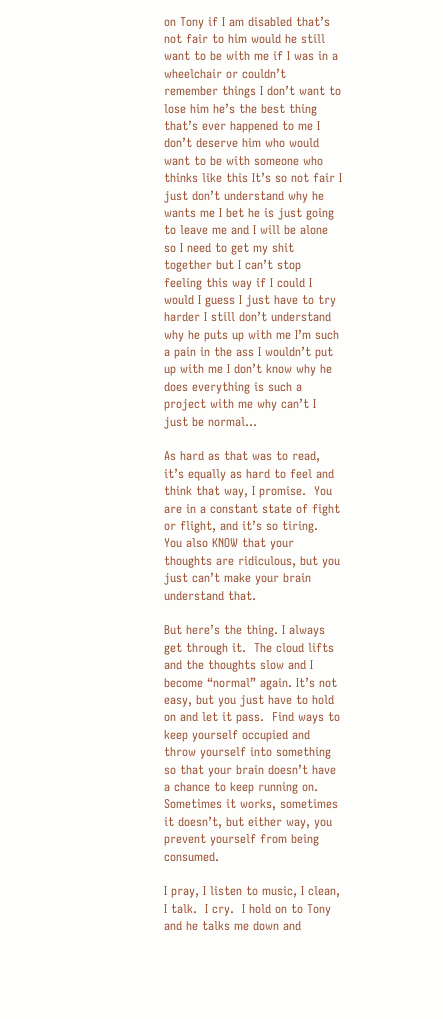on Tony if I am disabled that’s not fair to him would he still want to be with me if I was in a wheelchair or couldn’t remember things I don’t want to lose him he’s the best thing that’s ever happened to me I don’t deserve him who would want to be with someone who thinks like this It’s so not fair I just don’t understand why he wants me I bet he is just going to leave me and I will be alone so I need to get my shit together but I can’t stop feeling this way if I could I would I guess I just have to try harder I still don’t understand why he puts up with me I’m such a pain in the ass I wouldn’t put up with me I don’t know why he does everything is such a project with me why can’t I just be normal…

As hard as that was to read, it’s equally as hard to feel and think that way, I promise.  You are in a constant state of fight or flight, and it’s so tiring.  You also KNOW that your thoughts are ridiculous, but you just can’t make your brain understand that.

But here’s the thing. I always get through it.  The cloud lifts and the thoughts slow and I become “normal” again. It’s not easy, but you just have to hold on and let it pass.  Find ways to keep yourself occupied and throw yourself into something so that your brain doesn’t have a chance to keep running on.  Sometimes it works, sometimes it doesn’t, but either way, you prevent yourself from being consumed.

I pray, I listen to music, I clean, I talk.  I cry.  I hold on to Tony and he talks me down and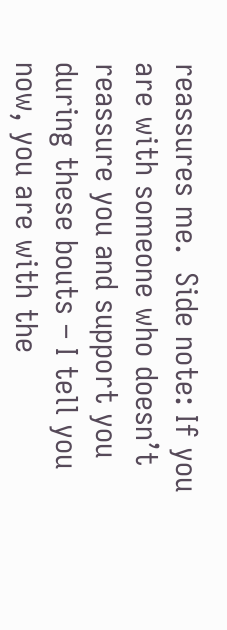reassures me.  Side note: If you are with someone who doesn’t reassure you and support you during these bouts – I tell you now, you are with the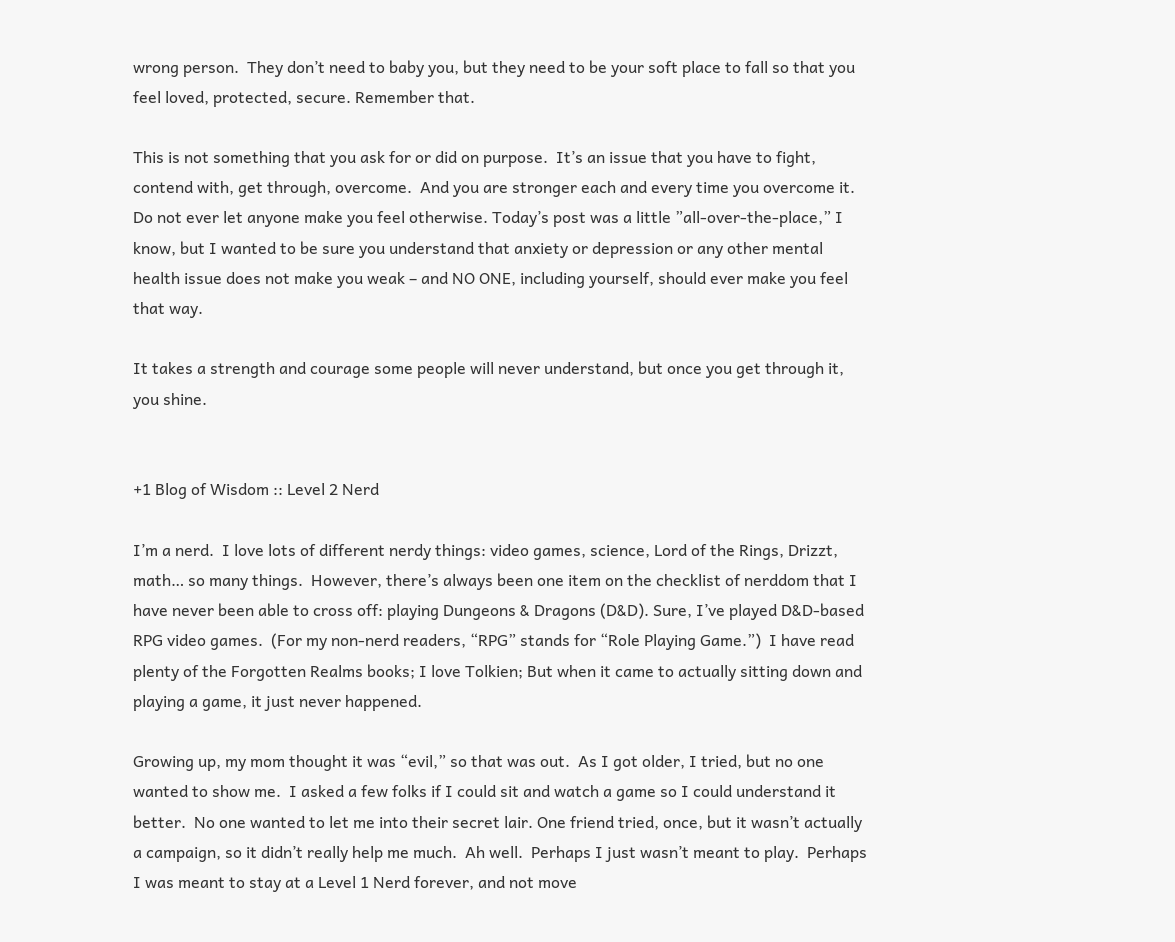wrong person.  They don’t need to baby you, but they need to be your soft place to fall so that you feel loved, protected, secure. Remember that.

This is not something that you ask for or did on purpose.  It’s an issue that you have to fight, contend with, get through, overcome.  And you are stronger each and every time you overcome it.  Do not ever let anyone make you feel otherwise. Today’s post was a little ”all-over-the-place,” I know, but I wanted to be sure you understand that anxiety or depression or any other mental health issue does not make you weak – and NO ONE, including yourself, should ever make you feel that way.

It takes a strength and courage some people will never understand, but once you get through it, you shine.


+1 Blog of Wisdom :: Level 2 Nerd

I’m a nerd.  I love lots of different nerdy things: video games, science, Lord of the Rings, Drizzt, math… so many things.  However, there’s always been one item on the checklist of nerddom that I have never been able to cross off: playing Dungeons & Dragons (D&D). Sure, I’ve played D&D-based RPG video games.  (For my non-nerd readers, “RPG” stands for “Role Playing Game.”)  I have read plenty of the Forgotten Realms books; I love Tolkien; But when it came to actually sitting down and playing a game, it just never happened.

Growing up, my mom thought it was “evil,” so that was out.  As I got older, I tried, but no one wanted to show me.  I asked a few folks if I could sit and watch a game so I could understand it better.  No one wanted to let me into their secret lair. One friend tried, once, but it wasn’t actually a campaign, so it didn’t really help me much.  Ah well.  Perhaps I just wasn’t meant to play.  Perhaps I was meant to stay at a Level 1 Nerd forever, and not move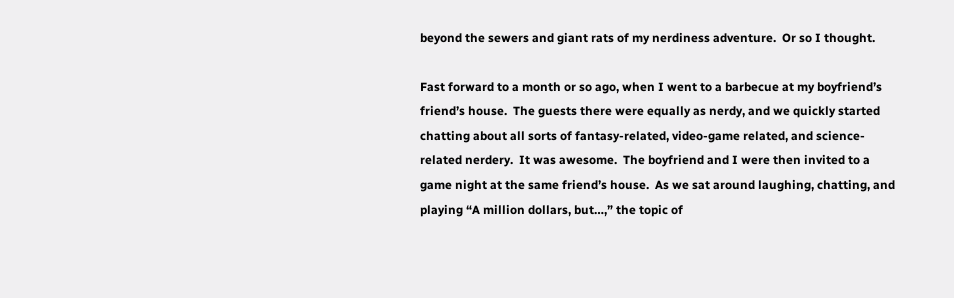beyond the sewers and giant rats of my nerdiness adventure.  Or so I thought.

Fast forward to a month or so ago, when I went to a barbecue at my boyfriend’s friend’s house.  The guests there were equally as nerdy, and we quickly started chatting about all sorts of fantasy-related, video-game related, and science-related nerdery.  It was awesome.  The boyfriend and I were then invited to a game night at the same friend’s house.  As we sat around laughing, chatting, and playing “A million dollars, but…,” the topic of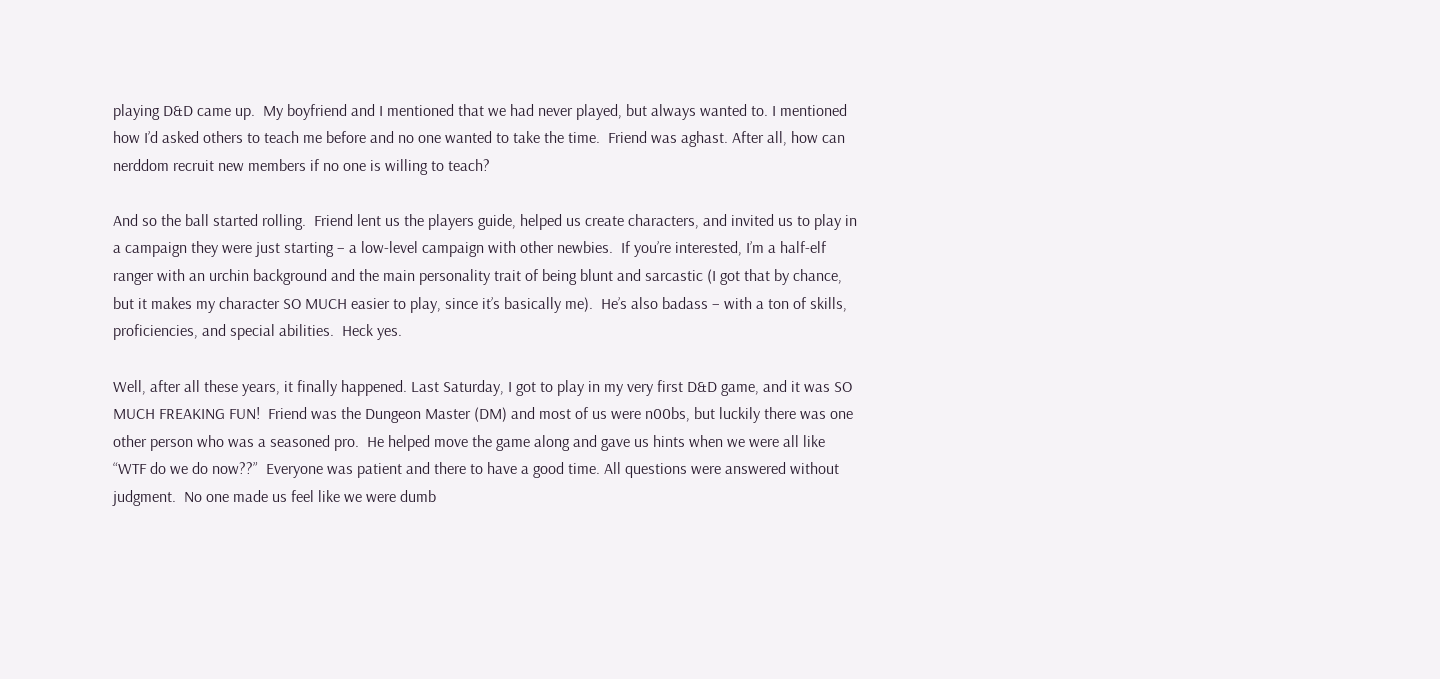playing D&D came up.  My boyfriend and I mentioned that we had never played, but always wanted to. I mentioned how I’d asked others to teach me before and no one wanted to take the time.  Friend was aghast. After all, how can nerddom recruit new members if no one is willing to teach?

And so the ball started rolling.  Friend lent us the players guide, helped us create characters, and invited us to play in a campaign they were just starting – a low-level campaign with other newbies.  If you’re interested, I’m a half-elf ranger with an urchin background and the main personality trait of being blunt and sarcastic (I got that by chance, but it makes my character SO MUCH easier to play, since it’s basically me).  He’s also badass – with a ton of skills, proficiencies, and special abilities.  Heck yes.

Well, after all these years, it finally happened. Last Saturday, I got to play in my very first D&D game, and it was SO MUCH FREAKING FUN!  Friend was the Dungeon Master (DM) and most of us were n00bs, but luckily there was one other person who was a seasoned pro.  He helped move the game along and gave us hints when we were all like “WTF do we do now??”  Everyone was patient and there to have a good time. All questions were answered without judgment.  No one made us feel like we were dumb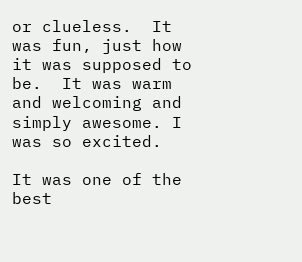or clueless.  It was fun, just how it was supposed to be.  It was warm and welcoming and simply awesome. I was so excited.

It was one of the best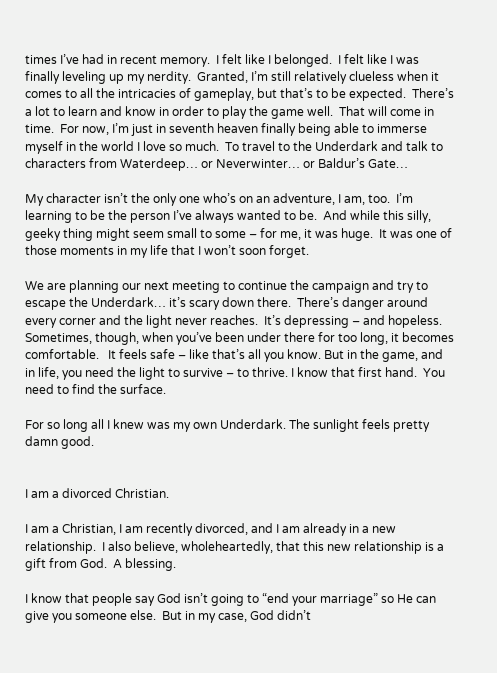times I’ve had in recent memory.  I felt like I belonged.  I felt like I was finally leveling up my nerdity.  Granted, I’m still relatively clueless when it comes to all the intricacies of gameplay, but that’s to be expected.  There’s a lot to learn and know in order to play the game well.  That will come in time.  For now, I’m just in seventh heaven finally being able to immerse myself in the world I love so much.  To travel to the Underdark and talk to characters from Waterdeep… or Neverwinter… or Baldur’s Gate…

My character isn’t the only one who’s on an adventure, I am, too.  I’m learning to be the person I’ve always wanted to be.  And while this silly, geeky thing might seem small to some – for me, it was huge.  It was one of those moments in my life that I won’t soon forget.

We are planning our next meeting to continue the campaign and try to escape the Underdark… it’s scary down there.  There’s danger around every corner and the light never reaches.  It’s depressing – and hopeless. Sometimes, though, when you’ve been under there for too long, it becomes comfortable.   It feels safe – like that’s all you know. But in the game, and in life, you need the light to survive – to thrive. I know that first hand.  You need to find the surface.

For so long all I knew was my own Underdark. The sunlight feels pretty damn good.


I am a divorced Christian.

I am a Christian, I am recently divorced, and I am already in a new relationship.  I also believe, wholeheartedly, that this new relationship is a gift from God.  A blessing.

I know that people say God isn’t going to “end your marriage” so He can give you someone else.  But in my case, God didn’t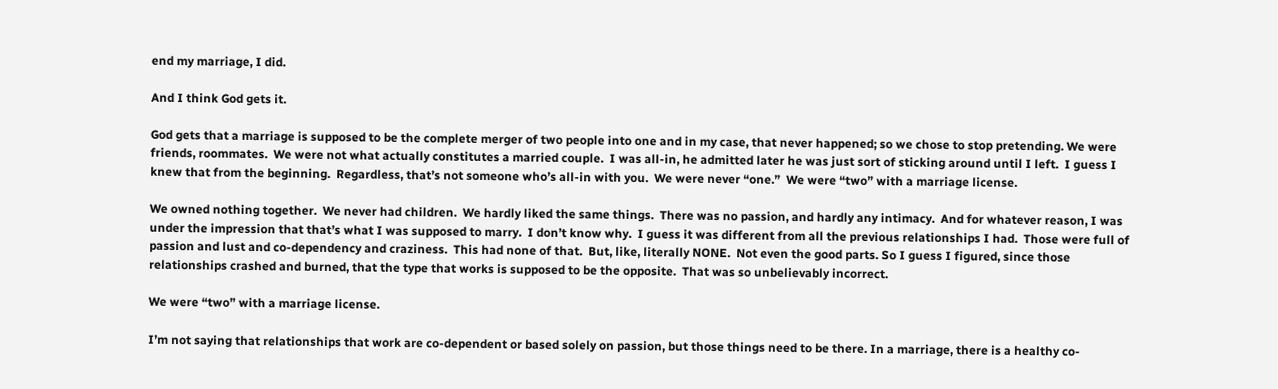end my marriage, I did.

And I think God gets it.

God gets that a marriage is supposed to be the complete merger of two people into one and in my case, that never happened; so we chose to stop pretending. We were friends, roommates.  We were not what actually constitutes a married couple.  I was all-in, he admitted later he was just sort of sticking around until I left.  I guess I knew that from the beginning.  Regardless, that’s not someone who’s all-in with you.  We were never “one.”  We were “two” with a marriage license.

We owned nothing together.  We never had children.  We hardly liked the same things.  There was no passion, and hardly any intimacy.  And for whatever reason, I was under the impression that that’s what I was supposed to marry.  I don’t know why.  I guess it was different from all the previous relationships I had.  Those were full of passion and lust and co-dependency and craziness.  This had none of that.  But, like, literally NONE.  Not even the good parts. So I guess I figured, since those relationships crashed and burned, that the type that works is supposed to be the opposite.  That was so unbelievably incorrect.

We were “two” with a marriage license.

I’m not saying that relationships that work are co-dependent or based solely on passion, but those things need to be there. In a marriage, there is a healthy co-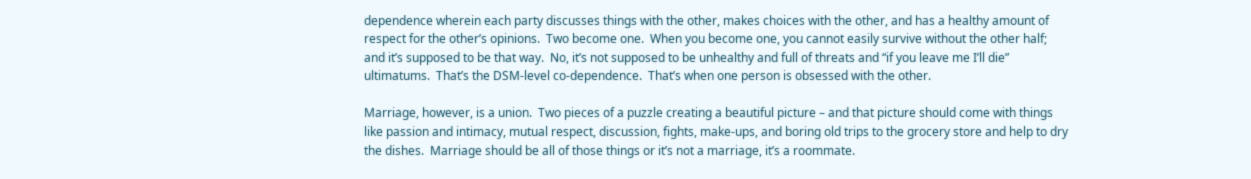dependence wherein each party discusses things with the other, makes choices with the other, and has a healthy amount of respect for the other’s opinions.  Two become one.  When you become one, you cannot easily survive without the other half; and it’s supposed to be that way.  No, it’s not supposed to be unhealthy and full of threats and “if you leave me I’ll die” ultimatums.  That’s the DSM-level co-dependence.  That’s when one person is obsessed with the other.

Marriage, however, is a union.  Two pieces of a puzzle creating a beautiful picture – and that picture should come with things like passion and intimacy, mutual respect, discussion, fights, make-ups, and boring old trips to the grocery store and help to dry the dishes.  Marriage should be all of those things or it’s not a marriage, it’s a roommate.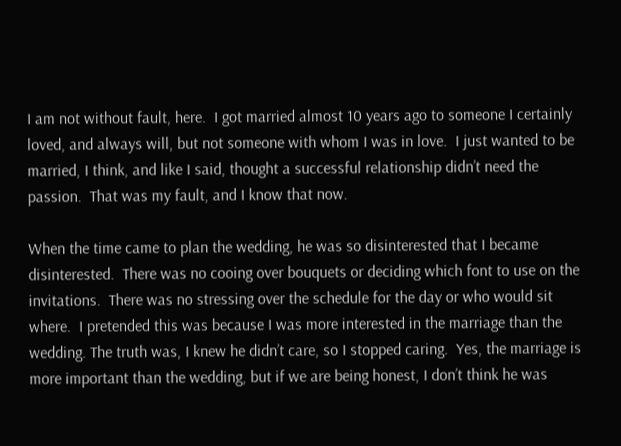I am not without fault, here.  I got married almost 10 years ago to someone I certainly loved, and always will, but not someone with whom I was in love.  I just wanted to be married, I think, and like I said, thought a successful relationship didn’t need the passion.  That was my fault, and I know that now.

When the time came to plan the wedding, he was so disinterested that I became disinterested.  There was no cooing over bouquets or deciding which font to use on the invitations.  There was no stressing over the schedule for the day or who would sit where.  I pretended this was because I was more interested in the marriage than the wedding. The truth was, I knew he didn’t care, so I stopped caring.  Yes, the marriage is more important than the wedding, but if we are being honest, I don’t think he was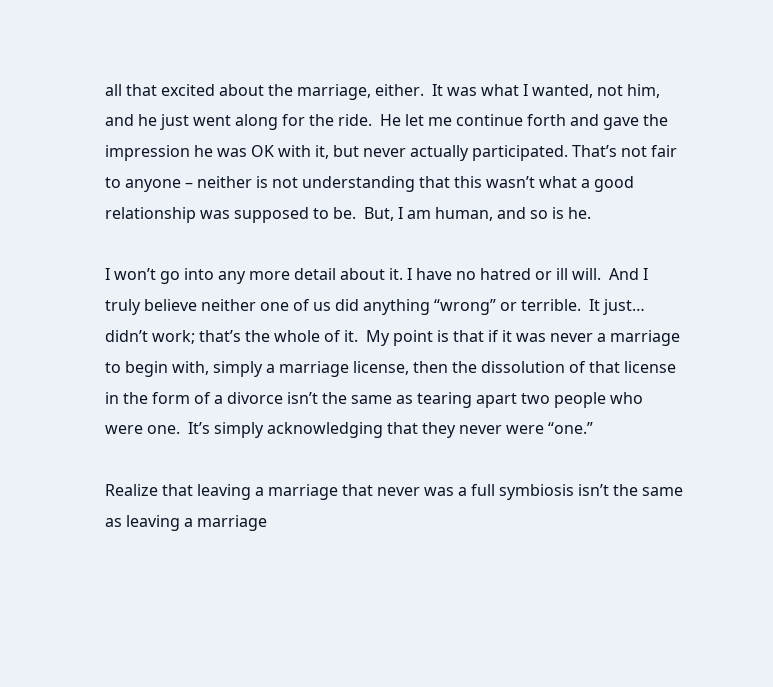all that excited about the marriage, either.  It was what I wanted, not him, and he just went along for the ride.  He let me continue forth and gave the impression he was OK with it, but never actually participated. That’s not fair to anyone – neither is not understanding that this wasn’t what a good relationship was supposed to be.  But, I am human, and so is he.

I won’t go into any more detail about it. I have no hatred or ill will.  And I truly believe neither one of us did anything “wrong” or terrible.  It just… didn’t work; that’s the whole of it.  My point is that if it was never a marriage to begin with, simply a marriage license, then the dissolution of that license in the form of a divorce isn’t the same as tearing apart two people who were one.  It’s simply acknowledging that they never were “one.”

Realize that leaving a marriage that never was a full symbiosis isn’t the same as leaving a marriage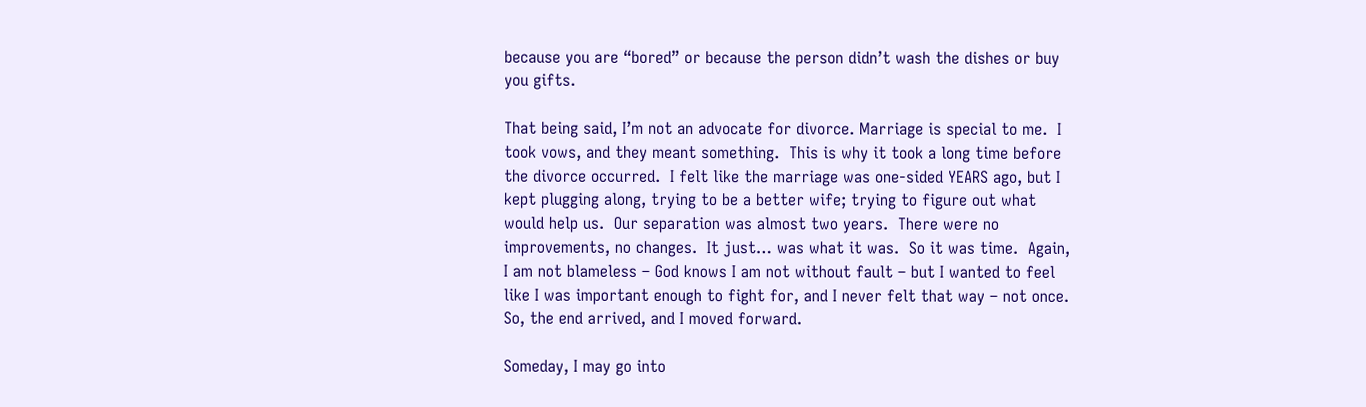because you are “bored” or because the person didn’t wash the dishes or buy you gifts.

That being said, I’m not an advocate for divorce. Marriage is special to me.  I took vows, and they meant something.  This is why it took a long time before the divorce occurred.  I felt like the marriage was one-sided YEARS ago, but I kept plugging along, trying to be a better wife; trying to figure out what would help us.  Our separation was almost two years.  There were no improvements, no changes.  It just… was what it was.  So it was time.  Again, I am not blameless – God knows I am not without fault – but I wanted to feel like I was important enough to fight for, and I never felt that way – not once.  So, the end arrived, and I moved forward.

Someday, I may go into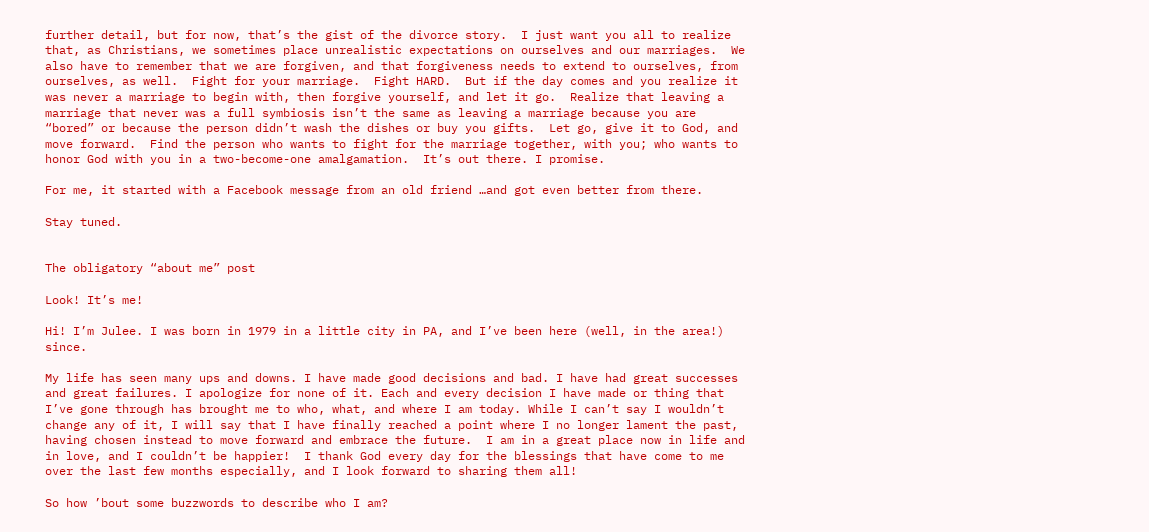further detail, but for now, that’s the gist of the divorce story.  I just want you all to realize that, as Christians, we sometimes place unrealistic expectations on ourselves and our marriages.  We also have to remember that we are forgiven, and that forgiveness needs to extend to ourselves, from ourselves, as well.  Fight for your marriage.  Fight HARD.  But if the day comes and you realize it was never a marriage to begin with, then forgive yourself, and let it go.  Realize that leaving a marriage that never was a full symbiosis isn’t the same as leaving a marriage because you are “bored” or because the person didn’t wash the dishes or buy you gifts.  Let go, give it to God, and move forward.  Find the person who wants to fight for the marriage together, with you; who wants to honor God with you in a two-become-one amalgamation.  It’s out there. I promise.

For me, it started with a Facebook message from an old friend …and got even better from there.

Stay tuned.


The obligatory “about me” post

Look! It’s me!

Hi! I’m Julee. I was born in 1979 in a little city in PA, and I’ve been here (well, in the area!) since.

My life has seen many ups and downs. I have made good decisions and bad. I have had great successes and great failures. I apologize for none of it. Each and every decision I have made or thing that I’ve gone through has brought me to who, what, and where I am today. While I can’t say I wouldn’t change any of it, I will say that I have finally reached a point where I no longer lament the past, having chosen instead to move forward and embrace the future.  I am in a great place now in life and in love, and I couldn’t be happier!  I thank God every day for the blessings that have come to me over the last few months especially, and I look forward to sharing them all!

So how ’bout some buzzwords to describe who I am?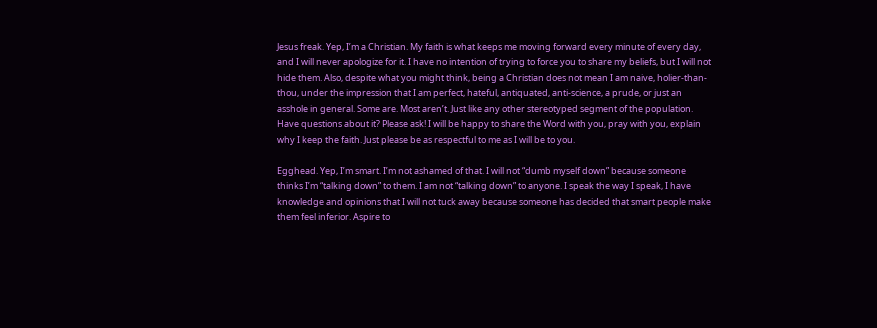Jesus freak. Yep, I’m a Christian. My faith is what keeps me moving forward every minute of every day, and I will never apologize for it. I have no intention of trying to force you to share my beliefs, but I will not hide them. Also, despite what you might think, being a Christian does not mean I am naive, holier-than-thou, under the impression that I am perfect, hateful, antiquated, anti-science, a prude, or just an asshole in general. Some are. Most aren’t. Just like any other stereotyped segment of the population. Have questions about it? Please ask! I will be happy to share the Word with you, pray with you, explain why I keep the faith. Just please be as respectful to me as I will be to you.

Egghead. Yep, I’m smart. I’m not ashamed of that. I will not “dumb myself down” because someone thinks I’m “talking down” to them. I am not “talking down” to anyone. I speak the way I speak, I have knowledge and opinions that I will not tuck away because someone has decided that smart people make them feel inferior. Aspire to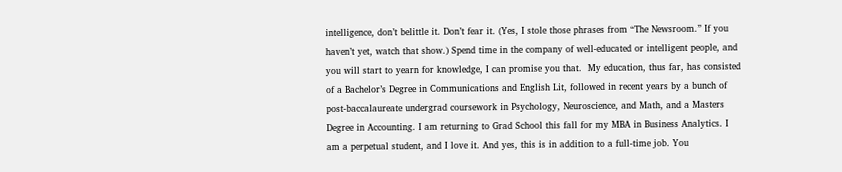intelligence, don’t belittle it. Don’t fear it. (Yes, I stole those phrases from “The Newsroom.” If you haven’t yet, watch that show.) Spend time in the company of well-educated or intelligent people, and you will start to yearn for knowledge, I can promise you that.  My education, thus far, has consisted of a Bachelor’s Degree in Communications and English Lit, followed in recent years by a bunch of post-baccalaureate undergrad coursework in Psychology, Neuroscience, and Math, and a Masters Degree in Accounting. I am returning to Grad School this fall for my MBA in Business Analytics. I am a perpetual student, and I love it. And yes, this is in addition to a full-time job. You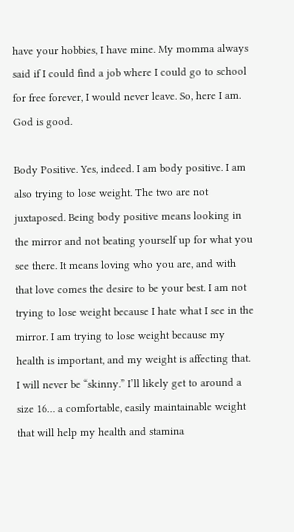have your hobbies, I have mine. My momma always said if I could find a job where I could go to school for free forever, I would never leave. So, here I am. God is good.

Body Positive. Yes, indeed. I am body positive. I am also trying to lose weight. The two are not juxtaposed. Being body positive means looking in the mirror and not beating yourself up for what you see there. It means loving who you are, and with that love comes the desire to be your best. I am not trying to lose weight because I hate what I see in the mirror. I am trying to lose weight because my health is important, and my weight is affecting that. I will never be “skinny.” I’ll likely get to around a size 16… a comfortable, easily maintainable weight that will help my health and stamina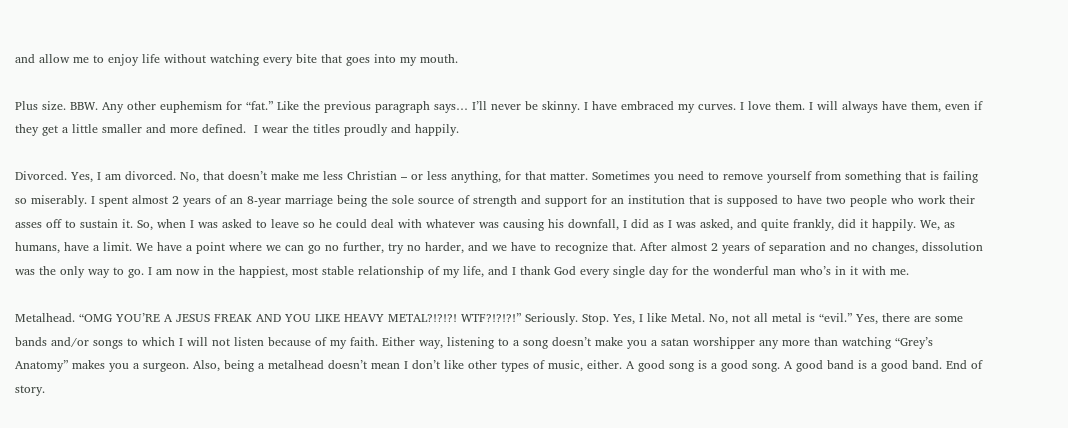and allow me to enjoy life without watching every bite that goes into my mouth.

Plus size. BBW. Any other euphemism for “fat.” Like the previous paragraph says… I’ll never be skinny. I have embraced my curves. I love them. I will always have them, even if they get a little smaller and more defined.  I wear the titles proudly and happily.

Divorced. Yes, I am divorced. No, that doesn’t make me less Christian – or less anything, for that matter. Sometimes you need to remove yourself from something that is failing so miserably. I spent almost 2 years of an 8-year marriage being the sole source of strength and support for an institution that is supposed to have two people who work their asses off to sustain it. So, when I was asked to leave so he could deal with whatever was causing his downfall, I did as I was asked, and quite frankly, did it happily. We, as humans, have a limit. We have a point where we can go no further, try no harder, and we have to recognize that. After almost 2 years of separation and no changes, dissolution was the only way to go. I am now in the happiest, most stable relationship of my life, and I thank God every single day for the wonderful man who’s in it with me.

Metalhead. “OMG YOU’RE A JESUS FREAK AND YOU LIKE HEAVY METAL?!?!?! WTF?!?!?!” Seriously. Stop. Yes, I like Metal. No, not all metal is “evil.” Yes, there are some bands and/or songs to which I will not listen because of my faith. Either way, listening to a song doesn’t make you a satan worshipper any more than watching “Grey’s Anatomy” makes you a surgeon. Also, being a metalhead doesn’t mean I don’t like other types of music, either. A good song is a good song. A good band is a good band. End of story.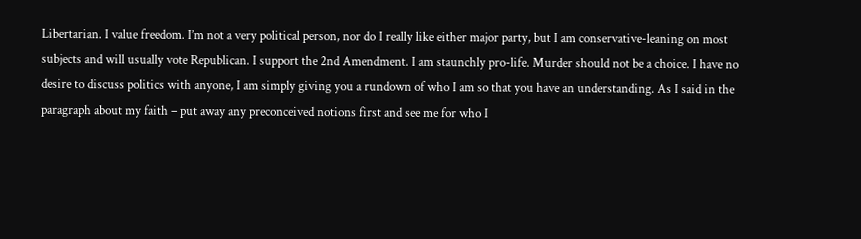Libertarian. I value freedom. I’m not a very political person, nor do I really like either major party, but I am conservative-leaning on most subjects and will usually vote Republican. I support the 2nd Amendment. I am staunchly pro-life. Murder should not be a choice. I have no desire to discuss politics with anyone, I am simply giving you a rundown of who I am so that you have an understanding. As I said in the paragraph about my faith – put away any preconceived notions first and see me for who I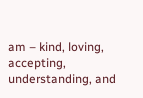am – kind, loving, accepting, understanding, and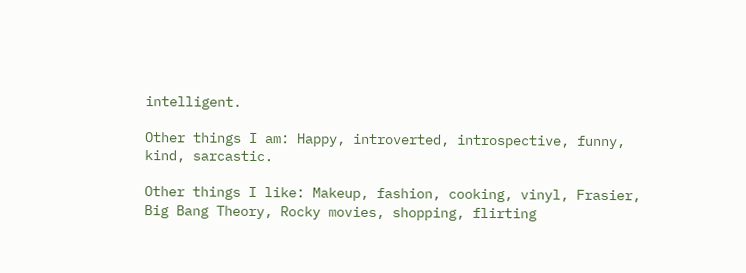intelligent.

Other things I am: Happy, introverted, introspective, funny, kind, sarcastic.

Other things I like: Makeup, fashion, cooking, vinyl, Frasier, Big Bang Theory, Rocky movies, shopping, flirting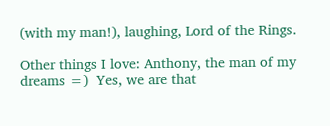(with my man!), laughing, Lord of the Rings.

Other things I love: Anthony, the man of my dreams =)  Yes, we are that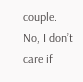couple.  No, I don’t care if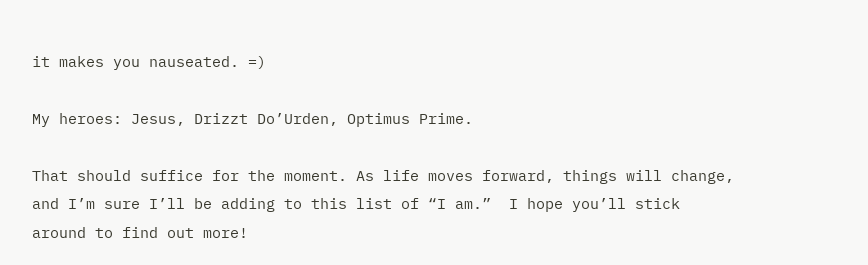it makes you nauseated. =)

My heroes: Jesus, Drizzt Do’Urden, Optimus Prime.

That should suffice for the moment. As life moves forward, things will change, and I’m sure I’ll be adding to this list of “I am.”  I hope you’ll stick around to find out more!